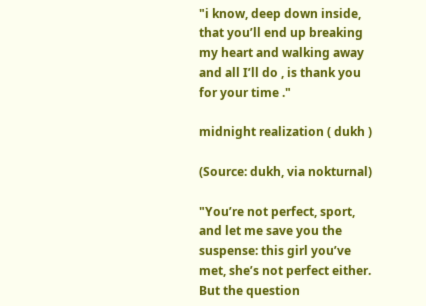"i know, deep down inside, that you’ll end up breaking my heart and walking away
and all I’ll do , is thank you for your time ."

midnight realization ( dukh )

(Source: dukh, via nokturnal)

"You’re not perfect, sport, and let me save you the suspense: this girl you’ve met, she’s not perfect either. But the question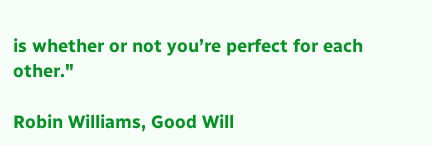is whether or not you’re perfect for each other."

Robin Williams, Good Will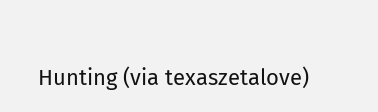Hunting (via texaszetalove)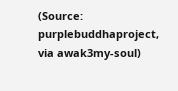(Source: purplebuddhaproject, via awak3my-soul)